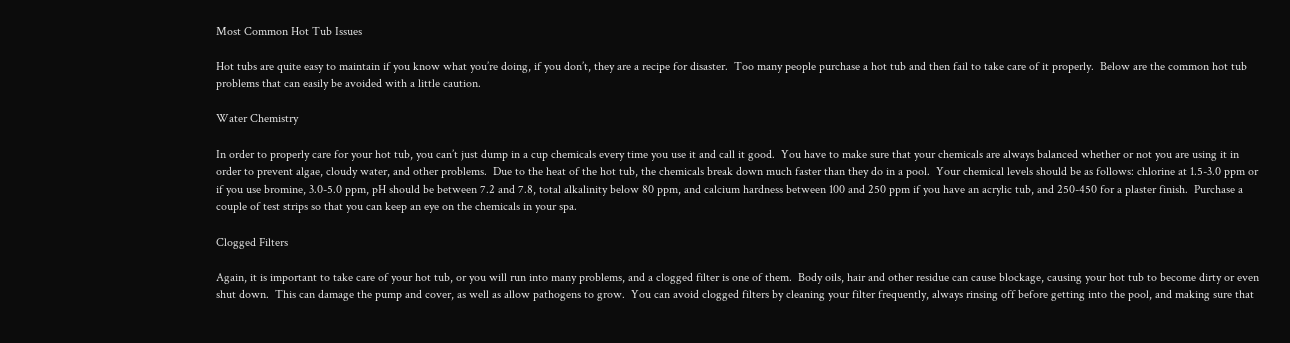Most Common Hot Tub Issues

Hot tubs are quite easy to maintain if you know what you’re doing, if you don’t, they are a recipe for disaster.  Too many people purchase a hot tub and then fail to take care of it properly.  Below are the common hot tub problems that can easily be avoided with a little caution.

Water Chemistry

In order to properly care for your hot tub, you can’t just dump in a cup chemicals every time you use it and call it good.  You have to make sure that your chemicals are always balanced whether or not you are using it in order to prevent algae, cloudy water, and other problems.  Due to the heat of the hot tub, the chemicals break down much faster than they do in a pool.  Your chemical levels should be as follows: chlorine at 1.5-3.0 ppm or if you use bromine, 3.0-5.0 ppm, pH should be between 7.2 and 7.8, total alkalinity below 80 ppm, and calcium hardness between 100 and 250 ppm if you have an acrylic tub, and 250-450 for a plaster finish.  Purchase a couple of test strips so that you can keep an eye on the chemicals in your spa.

Clogged Filters

Again, it is important to take care of your hot tub, or you will run into many problems, and a clogged filter is one of them.  Body oils, hair and other residue can cause blockage, causing your hot tub to become dirty or even shut down.  This can damage the pump and cover, as well as allow pathogens to grow.  You can avoid clogged filters by cleaning your filter frequently, always rinsing off before getting into the pool, and making sure that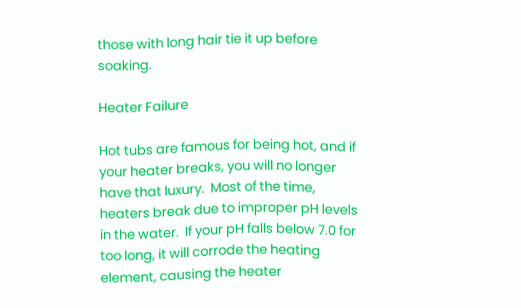those with long hair tie it up before soaking.

Heater Failure

Hot tubs are famous for being hot, and if your heater breaks, you will no longer have that luxury.  Most of the time, heaters break due to improper pH levels in the water.  If your pH falls below 7.0 for too long, it will corrode the heating element, causing the heater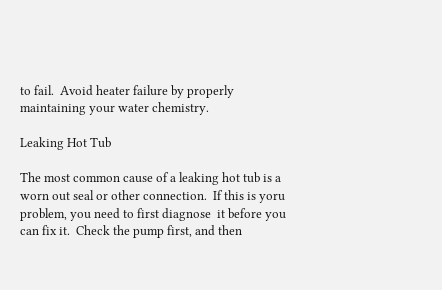to fail.  Avoid heater failure by properly maintaining your water chemistry.

Leaking Hot Tub

The most common cause of a leaking hot tub is a worn out seal or other connection.  If this is yoru problem, you need to first diagnose  it before you can fix it.  Check the pump first, and then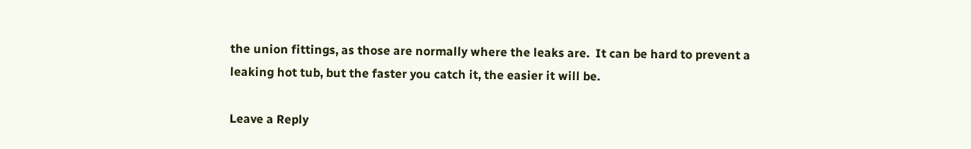the union fittings, as those are normally where the leaks are.  It can be hard to prevent a leaking hot tub, but the faster you catch it, the easier it will be.

Leave a Reply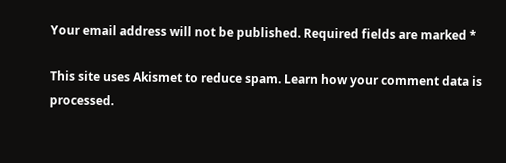Your email address will not be published. Required fields are marked *

This site uses Akismet to reduce spam. Learn how your comment data is processed.